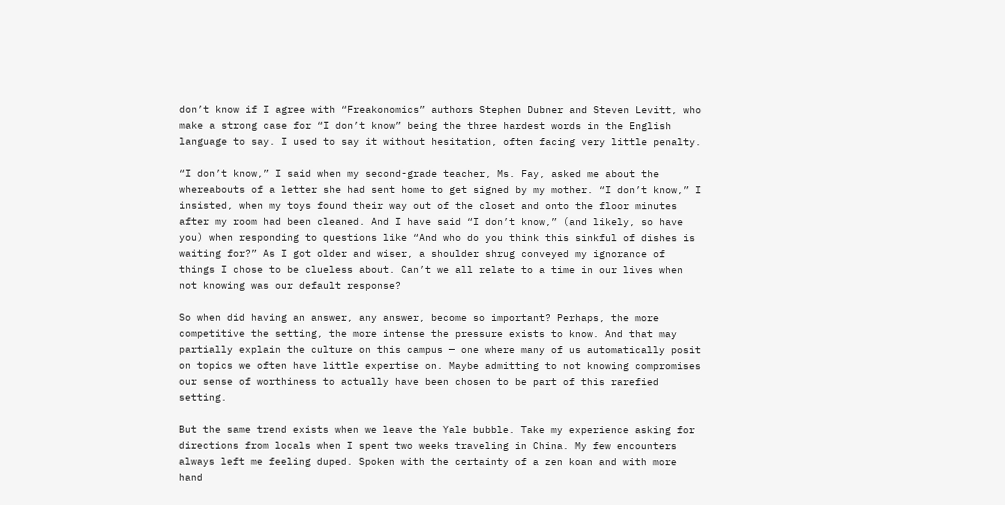don’t know if I agree with “Freakonomics” authors Stephen Dubner and Steven Levitt, who make a strong case for “I don’t know” being the three hardest words in the English language to say. I used to say it without hesitation, often facing very little penalty.

“I don’t know,” I said when my second-grade teacher, Ms. Fay, asked me about the whereabouts of a letter she had sent home to get signed by my mother. “I don’t know,” I insisted, when my toys found their way out of the closet and onto the floor minutes after my room had been cleaned. And I have said “I don’t know,” (and likely, so have you) when responding to questions like “And who do you think this sinkful of dishes is waiting for?” As I got older and wiser, a shoulder shrug conveyed my ignorance of things I chose to be clueless about. Can’t we all relate to a time in our lives when not knowing was our default response?

So when did having an answer, any answer, become so important? Perhaps, the more competitive the setting, the more intense the pressure exists to know. And that may partially explain the culture on this campus — one where many of us automatically posit on topics we often have little expertise on. Maybe admitting to not knowing compromises our sense of worthiness to actually have been chosen to be part of this rarefied setting.

But the same trend exists when we leave the Yale bubble. Take my experience asking for directions from locals when I spent two weeks traveling in China. My few encounters always left me feeling duped. Spoken with the certainty of a zen koan and with more hand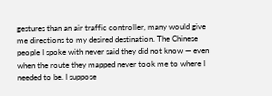gestures than an air traffic controller, many would give me directions to my desired destination. The Chinese people I spoke with never said they did not know — even when the route they mapped never took me to where I needed to be. I suppose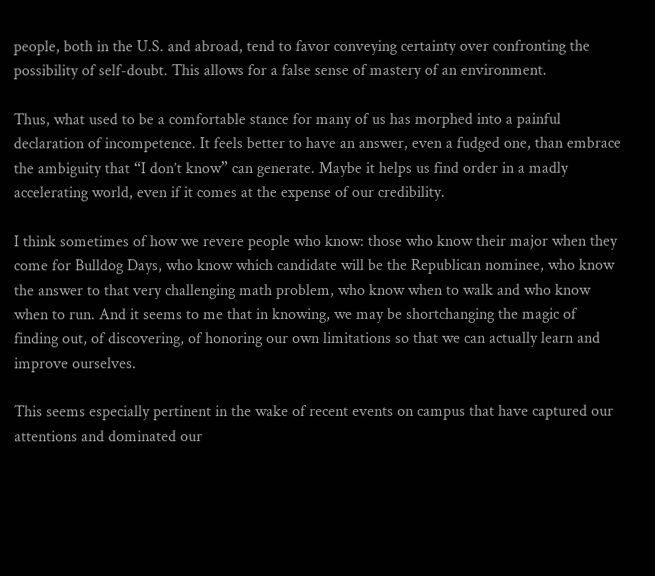people, both in the U.S. and abroad, tend to favor conveying certainty over confronting the possibility of self-doubt. This allows for a false sense of mastery of an environment.

Thus, what used to be a comfortable stance for many of us has morphed into a painful declaration of incompetence. It feels better to have an answer, even a fudged one, than embrace the ambiguity that “I don’t know” can generate. Maybe it helps us find order in a madly accelerating world, even if it comes at the expense of our credibility.

I think sometimes of how we revere people who know: those who know their major when they come for Bulldog Days, who know which candidate will be the Republican nominee, who know the answer to that very challenging math problem, who know when to walk and who know when to run. And it seems to me that in knowing, we may be shortchanging the magic of finding out, of discovering, of honoring our own limitations so that we can actually learn and improve ourselves.

This seems especially pertinent in the wake of recent events on campus that have captured our attentions and dominated our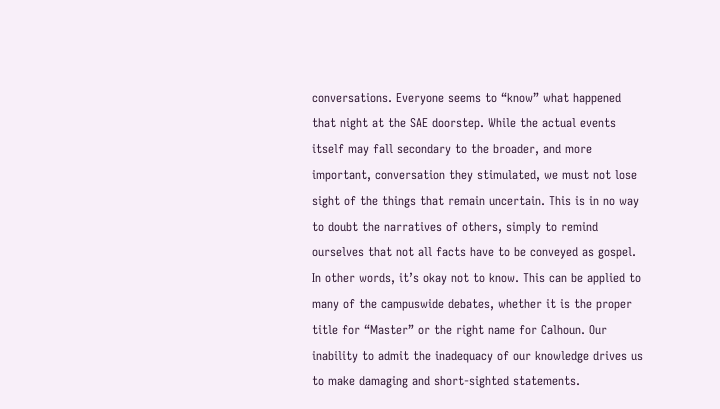conversations. Everyone seems to “know” what happened that night at the SAE doorstep. While the actual events itself may fall secondary to the broader, and more important, conversation they stimulated, we must not lose sight of the things that remain uncertain. This is in no way to doubt the narratives of others, simply to remind ourselves that not all facts have to be conveyed as gospel. In other words, it’s okay not to know. This can be applied to many of the campuswide debates, whether it is the proper title for “Master” or the right name for Calhoun. Our inability to admit the inadequacy of our knowledge drives us to make damaging and short-sighted statements.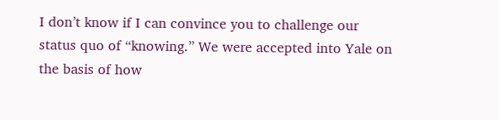I don’t know if I can convince you to challenge our status quo of “knowing.” We were accepted into Yale on the basis of how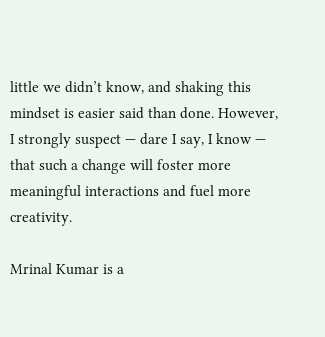little we didn’t know, and shaking this mindset is easier said than done. However, I strongly suspect — dare I say, I know — that such a change will foster more meaningful interactions and fuel more creativity.

Mrinal Kumar is a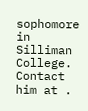sophomore in Silliman College. Contact him at .